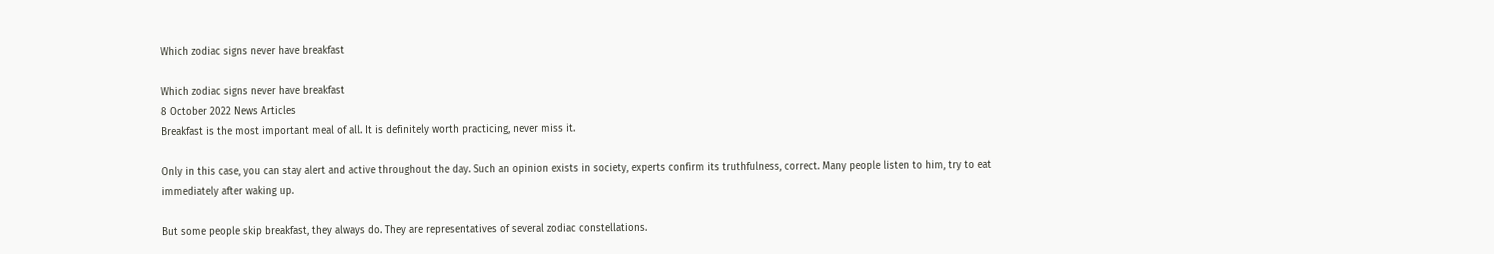Which zodiac signs never have breakfast

Which zodiac signs never have breakfast
8 October 2022 News Articles
Breakfast is the most important meal of all. It is definitely worth practicing, never miss it.

Only in this case, you can stay alert and active throughout the day. Such an opinion exists in society, experts confirm its truthfulness, correct. Many people listen to him, try to eat immediately after waking up.

But some people skip breakfast, they always do. They are representatives of several zodiac constellations.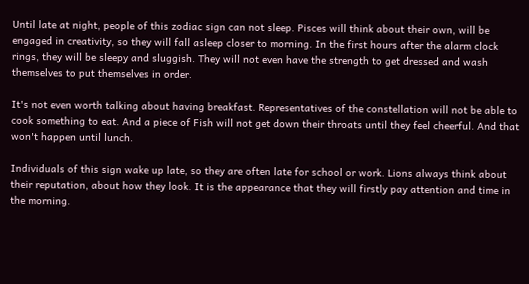Until late at night, people of this zodiac sign can not sleep. Pisces will think about their own, will be engaged in creativity, so they will fall asleep closer to morning. In the first hours after the alarm clock rings, they will be sleepy and sluggish. They will not even have the strength to get dressed and wash themselves to put themselves in order.

It's not even worth talking about having breakfast. Representatives of the constellation will not be able to cook something to eat. And a piece of Fish will not get down their throats until they feel cheerful. And that won't happen until lunch.

Individuals of this sign wake up late, so they are often late for school or work. Lions always think about their reputation, about how they look. It is the appearance that they will firstly pay attention and time in the morning.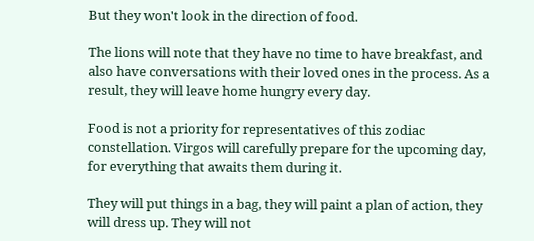But they won't look in the direction of food.

The lions will note that they have no time to have breakfast, and also have conversations with their loved ones in the process. As a result, they will leave home hungry every day.

Food is not a priority for representatives of this zodiac constellation. Virgos will carefully prepare for the upcoming day, for everything that awaits them during it.

They will put things in a bag, they will paint a plan of action, they will dress up. They will not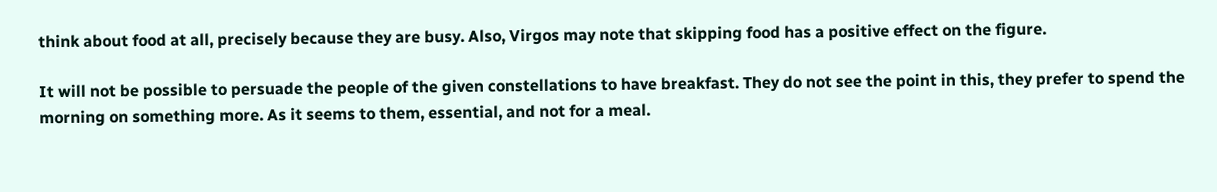think about food at all, precisely because they are busy. Also, Virgos may note that skipping food has a positive effect on the figure.

It will not be possible to persuade the people of the given constellations to have breakfast. They do not see the point in this, they prefer to spend the morning on something more. As it seems to them, essential, and not for a meal.